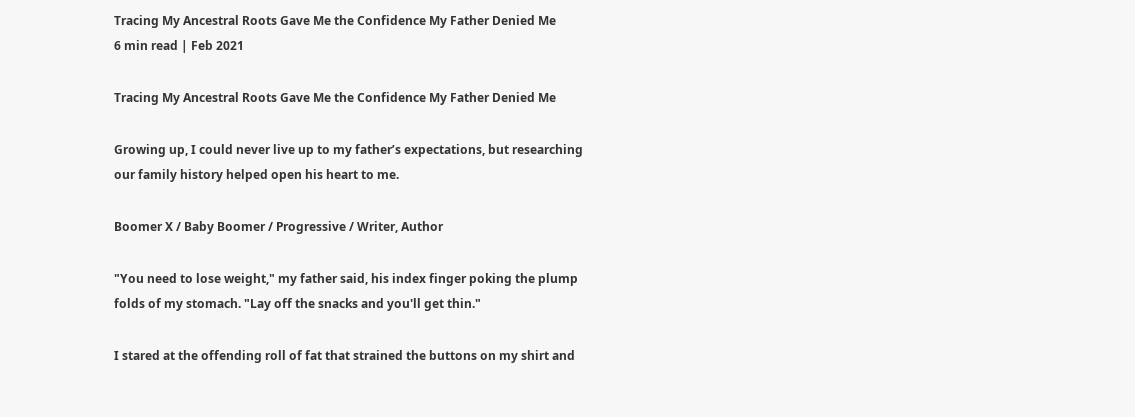Tracing My Ancestral Roots Gave Me the Confidence My Father Denied Me
6 min read | Feb 2021

Tracing My Ancestral Roots Gave Me the Confidence My Father Denied Me

Growing up, I could never live up to my father’s expectations, but researching our family history helped open his heart to me.

Boomer X / Baby Boomer / Progressive / Writer, Author

"You need to lose weight," my father said, his index finger poking the plump folds of my stomach. "Lay off the snacks and you'll get thin."

I stared at the offending roll of fat that strained the buttons on my shirt and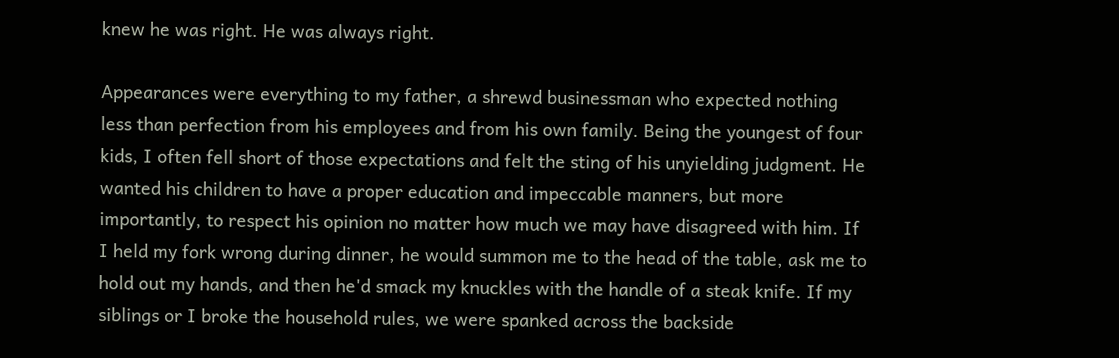knew he was right. He was always right.

Appearances were everything to my father, a shrewd businessman who expected nothing less than perfection from his employees and from his own family. Being the youngest of four kids, I often fell short of those expectations and felt the sting of his unyielding judgment. He wanted his children to have a proper education and impeccable manners, but more importantly, to respect his opinion no matter how much we may have disagreed with him. If I held my fork wrong during dinner, he would summon me to the head of the table, ask me to hold out my hands, and then he'd smack my knuckles with the handle of a steak knife. If my siblings or I broke the household rules, we were spanked across the backside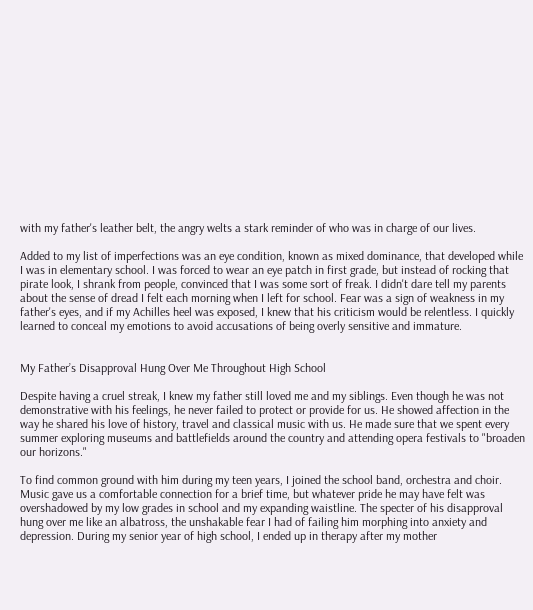with my father's leather belt, the angry welts a stark reminder of who was in charge of our lives.

Added to my list of imperfections was an eye condition, known as mixed dominance, that developed while I was in elementary school. I was forced to wear an eye patch in first grade, but instead of rocking that pirate look, I shrank from people, convinced that I was some sort of freak. I didn't dare tell my parents about the sense of dread I felt each morning when I left for school. Fear was a sign of weakness in my father's eyes, and if my Achilles heel was exposed, I knew that his criticism would be relentless. I quickly learned to conceal my emotions to avoid accusations of being overly sensitive and immature.


My Father’s Disapproval Hung Over Me Throughout High School

Despite having a cruel streak, I knew my father still loved me and my siblings. Even though he was not demonstrative with his feelings, he never failed to protect or provide for us. He showed affection in the way he shared his love of history, travel and classical music with us. He made sure that we spent every summer exploring museums and battlefields around the country and attending opera festivals to "broaden our horizons."

To find common ground with him during my teen years, I joined the school band, orchestra and choir. Music gave us a comfortable connection for a brief time, but whatever pride he may have felt was overshadowed by my low grades in school and my expanding waistline. The specter of his disapproval hung over me like an albatross, the unshakable fear I had of failing him morphing into anxiety and depression. During my senior year of high school, I ended up in therapy after my mother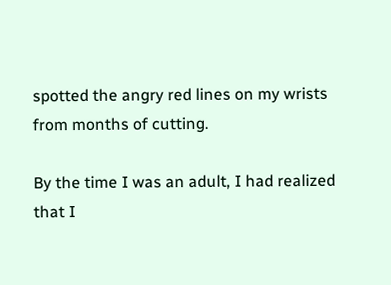spotted the angry red lines on my wrists from months of cutting.

By the time I was an adult, I had realized that I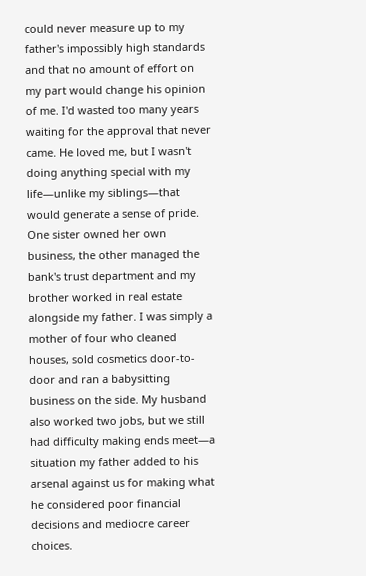could never measure up to my father's impossibly high standards and that no amount of effort on my part would change his opinion of me. I'd wasted too many years waiting for the approval that never came. He loved me, but I wasn't doing anything special with my life—unlike my siblings—that would generate a sense of pride. One sister owned her own business, the other managed the bank's trust department and my brother worked in real estate alongside my father. I was simply a mother of four who cleaned houses, sold cosmetics door-to-door and ran a babysitting business on the side. My husband also worked two jobs, but we still had difficulty making ends meet—a situation my father added to his arsenal against us for making what he considered poor financial decisions and mediocre career choices.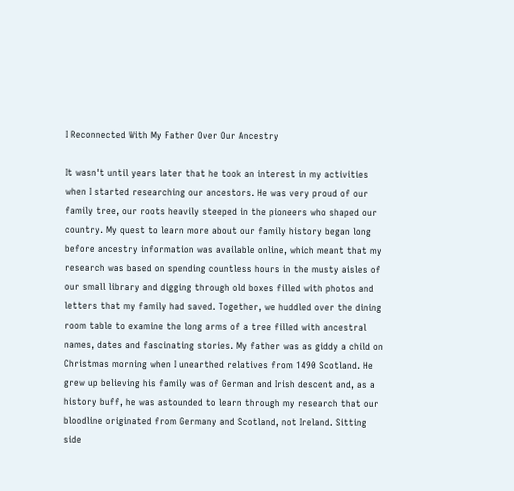I Reconnected With My Father Over Our Ancestry

It wasn't until years later that he took an interest in my activities when I started researching our ancestors. He was very proud of our family tree, our roots heavily steeped in the pioneers who shaped our country. My quest to learn more about our family history began long before ancestry information was available online, which meant that my research was based on spending countless hours in the musty aisles of our small library and digging through old boxes filled with photos and letters that my family had saved. Together, we huddled over the dining room table to examine the long arms of a tree filled with ancestral names, dates and fascinating stories. My father was as giddy a child on Christmas morning when I unearthed relatives from 1490 Scotland. He grew up believing his family was of German and Irish descent and, as a history buff, he was astounded to learn through my research that our bloodline originated from Germany and Scotland, not Ireland. Sitting side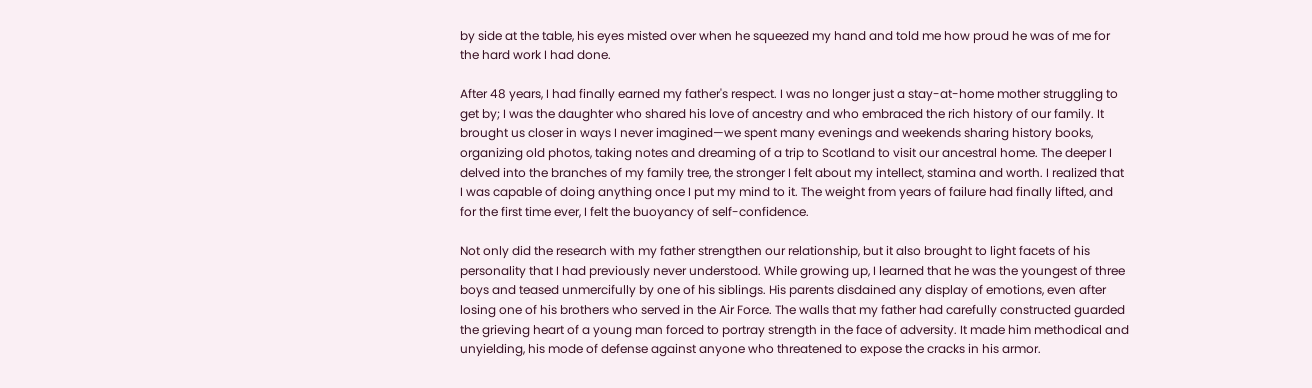by side at the table, his eyes misted over when he squeezed my hand and told me how proud he was of me for the hard work I had done.

After 48 years, I had finally earned my father's respect. I was no longer just a stay-at-home mother struggling to get by; I was the daughter who shared his love of ancestry and who embraced the rich history of our family. It brought us closer in ways I never imagined—we spent many evenings and weekends sharing history books, organizing old photos, taking notes and dreaming of a trip to Scotland to visit our ancestral home. The deeper I delved into the branches of my family tree, the stronger I felt about my intellect, stamina and worth. I realized that I was capable of doing anything once I put my mind to it. The weight from years of failure had finally lifted, and for the first time ever, I felt the buoyancy of self-confidence.

Not only did the research with my father strengthen our relationship, but it also brought to light facets of his personality that I had previously never understood. While growing up, I learned that he was the youngest of three boys and teased unmercifully by one of his siblings. His parents disdained any display of emotions, even after losing one of his brothers who served in the Air Force. The walls that my father had carefully constructed guarded the grieving heart of a young man forced to portray strength in the face of adversity. It made him methodical and unyielding, his mode of defense against anyone who threatened to expose the cracks in his armor.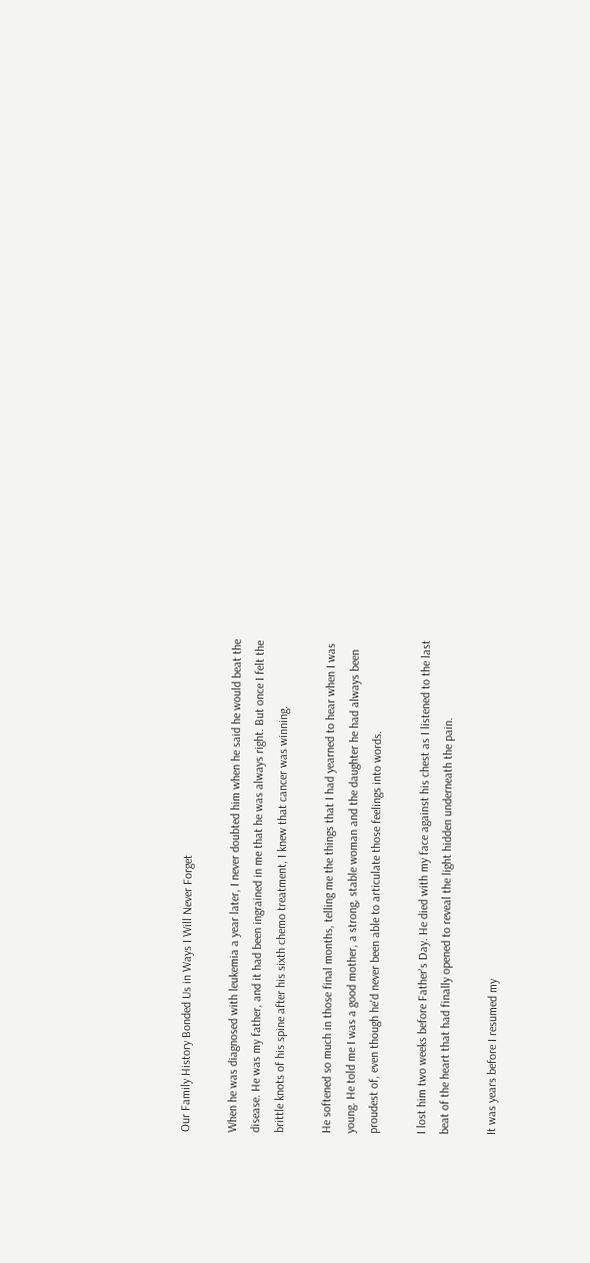Our Family History Bonded Us in Ways I Will Never Forget

When he was diagnosed with leukemia a year later, I never doubted him when he said he would beat the disease. He was my father, and it had been ingrained in me that he was always right. But once I felt the brittle knots of his spine after his sixth chemo treatment, I knew that cancer was winning.

He softened so much in those final months, telling me the things that I had yearned to hear when I was young. He told me I was a good mother, a strong, stable woman and the daughter he had always been proudest of, even though he'd never been able to articulate those feelings into words.

I lost him two weeks before Father's Day. He died with my face against his chest as I listened to the last beat of the heart that had finally opened to reveal the light hidden underneath the pain.

It was years before I resumed my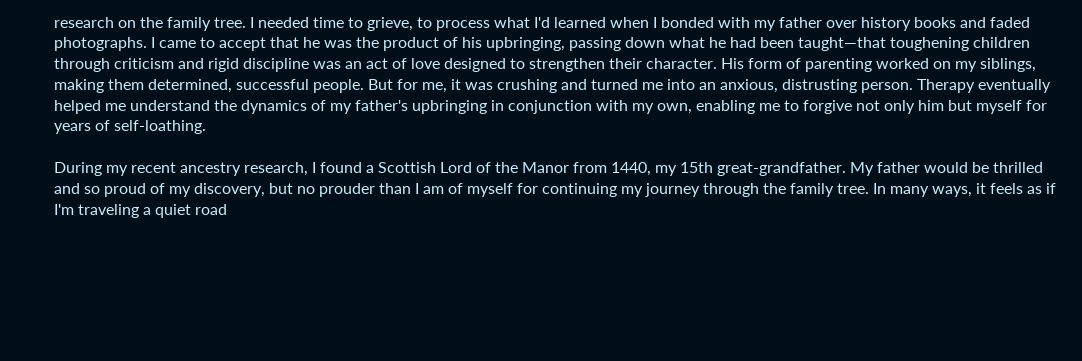research on the family tree. I needed time to grieve, to process what I'd learned when I bonded with my father over history books and faded photographs. I came to accept that he was the product of his upbringing, passing down what he had been taught—that toughening children through criticism and rigid discipline was an act of love designed to strengthen their character. His form of parenting worked on my siblings, making them determined, successful people. But for me, it was crushing and turned me into an anxious, distrusting person. Therapy eventually helped me understand the dynamics of my father's upbringing in conjunction with my own, enabling me to forgive not only him but myself for years of self-loathing.

During my recent ancestry research, I found a Scottish Lord of the Manor from 1440, my 15th great-grandfather. My father would be thrilled and so proud of my discovery, but no prouder than I am of myself for continuing my journey through the family tree. In many ways, it feels as if I'm traveling a quiet road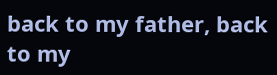back to my father, back to my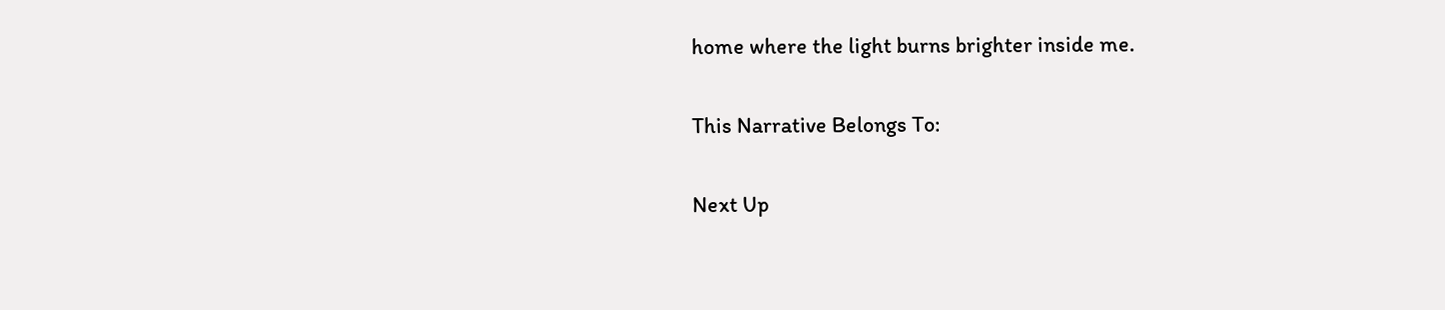home where the light burns brighter inside me.

This Narrative Belongs To:

Next Up